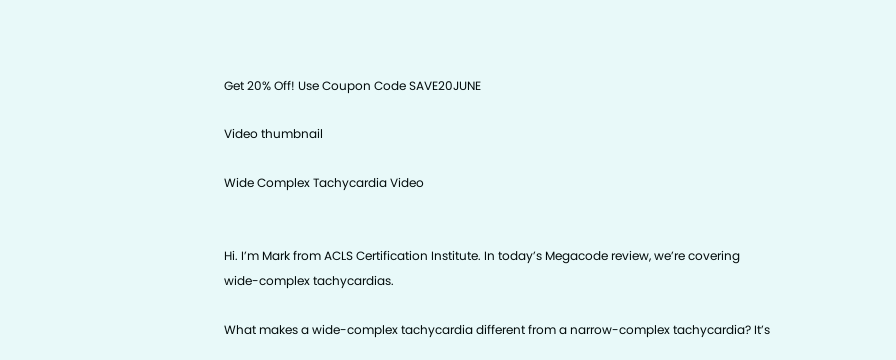Get 20% Off! Use Coupon Code SAVE20JUNE

Video thumbnail

Wide Complex Tachycardia Video


Hi. I’m Mark from ACLS Certification Institute. In today’s Megacode review, we’re covering wide-complex tachycardias.

What makes a wide-complex tachycardia different from a narrow-complex tachycardia? It’s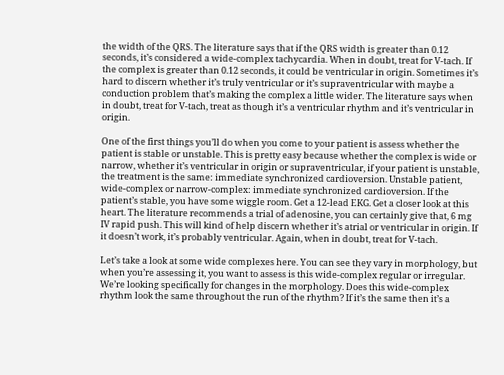the width of the QRS. The literature says that if the QRS width is greater than 0.12 seconds, it’s considered a wide-complex tachycardia. When in doubt, treat for V-tach. If the complex is greater than 0.12 seconds, it could be ventricular in origin. Sometimes it’s hard to discern whether it’s truly ventricular or it’s supraventricular with maybe a conduction problem that’s making the complex a little wider. The literature says when in doubt, treat for V-tach, treat as though it’s a ventricular rhythm and it’s ventricular in origin.

One of the first things you’ll do when you come to your patient is assess whether the patient is stable or unstable. This is pretty easy because whether the complex is wide or narrow, whether it’s ventricular in origin or supraventricular, if your patient is unstable, the treatment is the same: immediate synchronized cardioversion. Unstable patient, wide-complex or narrow-complex: immediate synchronized cardioversion. If the patient’s stable, you have some wiggle room. Get a 12-lead EKG. Get a closer look at this heart. The literature recommends a trial of adenosine, you can certainly give that, 6 mg IV rapid push. This will kind of help discern whether it’s atrial or ventricular in origin. If it doesn’t work, it’s probably ventricular. Again, when in doubt, treat for V-tach.

Let’s take a look at some wide complexes here. You can see they vary in morphology, but when you’re assessing it, you want to assess is this wide-complex regular or irregular. We’re looking specifically for changes in the morphology. Does this wide-complex rhythm look the same throughout the run of the rhythm? If it’s the same then it’s a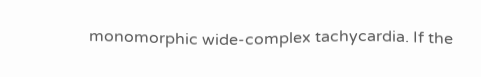monomorphic wide-complex tachycardia. If the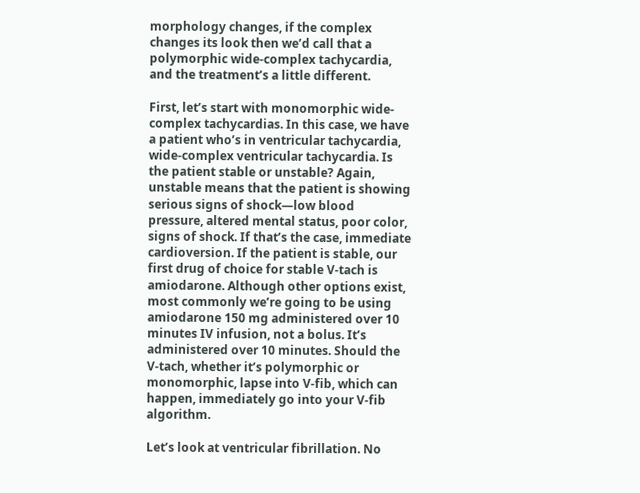morphology changes, if the complex changes its look then we’d call that a polymorphic wide-complex tachycardia, and the treatment’s a little different.

First, let’s start with monomorphic wide-complex tachycardias. In this case, we have a patient who’s in ventricular tachycardia, wide-complex ventricular tachycardia. Is the patient stable or unstable? Again, unstable means that the patient is showing serious signs of shock—low blood pressure, altered mental status, poor color, signs of shock. If that’s the case, immediate cardioversion. If the patient is stable, our first drug of choice for stable V-tach is amiodarone. Although other options exist, most commonly we’re going to be using amiodarone 150 mg administered over 10 minutes IV infusion, not a bolus. It’s administered over 10 minutes. Should the V-tach, whether it’s polymorphic or monomorphic, lapse into V-fib, which can happen, immediately go into your V-fib algorithm.

Let’s look at ventricular fibrillation. No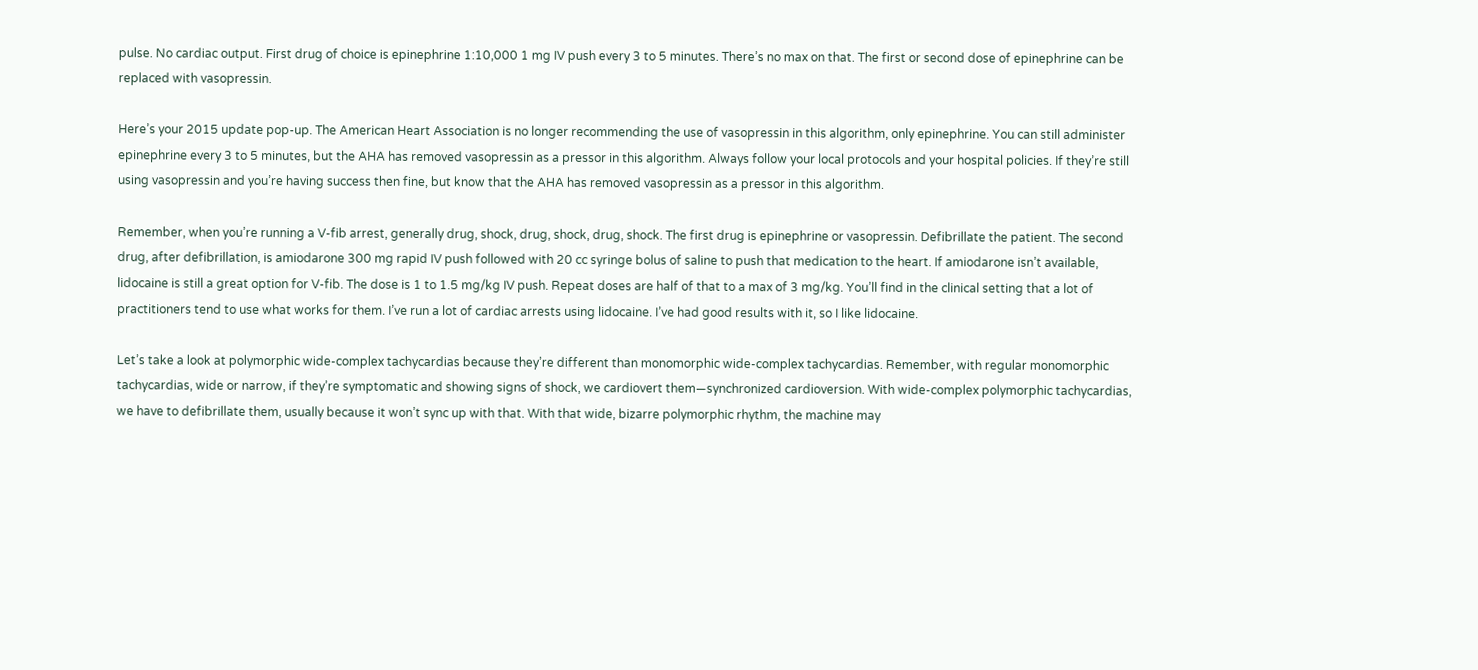pulse. No cardiac output. First drug of choice is epinephrine 1:10,000 1 mg IV push every 3 to 5 minutes. There’s no max on that. The first or second dose of epinephrine can be replaced with vasopressin.

Here’s your 2015 update pop-up. The American Heart Association is no longer recommending the use of vasopressin in this algorithm, only epinephrine. You can still administer epinephrine every 3 to 5 minutes, but the AHA has removed vasopressin as a pressor in this algorithm. Always follow your local protocols and your hospital policies. If they’re still using vasopressin and you’re having success then fine, but know that the AHA has removed vasopressin as a pressor in this algorithm.

Remember, when you’re running a V-fib arrest, generally drug, shock, drug, shock, drug, shock. The first drug is epinephrine or vasopressin. Defibrillate the patient. The second drug, after defibrillation, is amiodarone 300 mg rapid IV push followed with 20 cc syringe bolus of saline to push that medication to the heart. If amiodarone isn’t available, lidocaine is still a great option for V-fib. The dose is 1 to 1.5 mg/kg IV push. Repeat doses are half of that to a max of 3 mg/kg. You’ll find in the clinical setting that a lot of practitioners tend to use what works for them. I’ve run a lot of cardiac arrests using lidocaine. I’ve had good results with it, so I like lidocaine.

Let’s take a look at polymorphic wide-complex tachycardias because they’re different than monomorphic wide-complex tachycardias. Remember, with regular monomorphic tachycardias, wide or narrow, if they’re symptomatic and showing signs of shock, we cardiovert them—synchronized cardioversion. With wide-complex polymorphic tachycardias, we have to defibrillate them, usually because it won’t sync up with that. With that wide, bizarre polymorphic rhythm, the machine may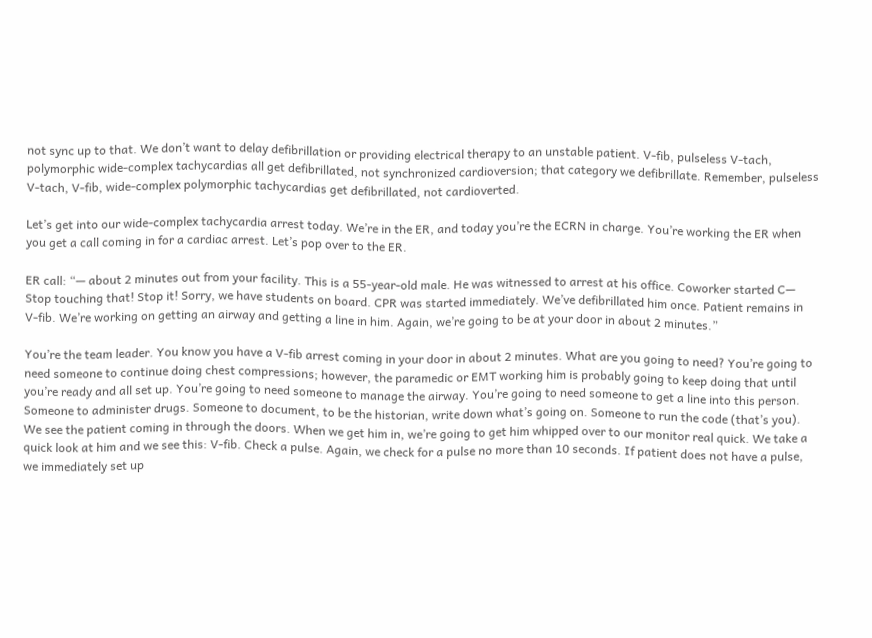not sync up to that. We don’t want to delay defibrillation or providing electrical therapy to an unstable patient. V-fib, pulseless V-tach, polymorphic wide-complex tachycardias all get defibrillated, not synchronized cardioversion; that category we defibrillate. Remember, pulseless V-tach, V-fib, wide-complex polymorphic tachycardias get defibrillated, not cardioverted.

Let’s get into our wide-complex tachycardia arrest today. We’re in the ER, and today you’re the ECRN in charge. You’re working the ER when you get a call coming in for a cardiac arrest. Let’s pop over to the ER.

ER call: “— about 2 minutes out from your facility. This is a 55-year-old male. He was witnessed to arrest at his office. Coworker started C— Stop touching that! Stop it! Sorry, we have students on board. CPR was started immediately. We’ve defibrillated him once. Patient remains in V-fib. We’re working on getting an airway and getting a line in him. Again, we’re going to be at your door in about 2 minutes.”

You’re the team leader. You know you have a V-fib arrest coming in your door in about 2 minutes. What are you going to need? You’re going to need someone to continue doing chest compressions; however, the paramedic or EMT working him is probably going to keep doing that until you’re ready and all set up. You’re going to need someone to manage the airway. You’re going to need someone to get a line into this person. Someone to administer drugs. Someone to document, to be the historian, write down what’s going on. Someone to run the code (that’s you). We see the patient coming in through the doors. When we get him in, we’re going to get him whipped over to our monitor real quick. We take a quick look at him and we see this: V-fib. Check a pulse. Again, we check for a pulse no more than 10 seconds. If patient does not have a pulse, we immediately set up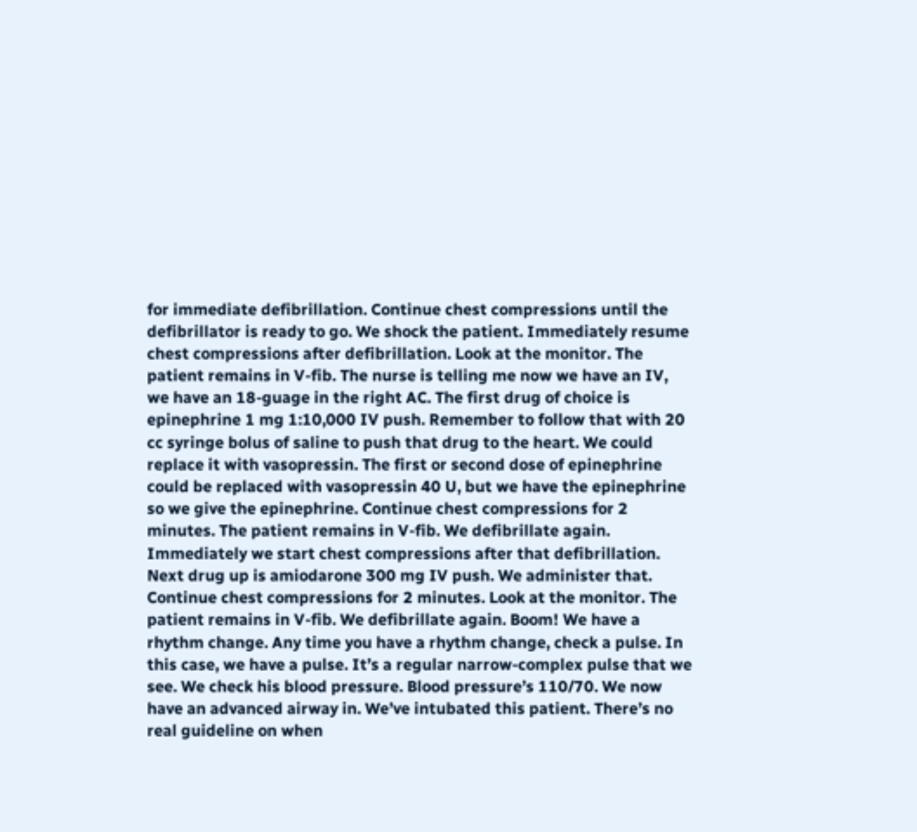for immediate defibrillation. Continue chest compressions until the defibrillator is ready to go. We shock the patient. Immediately resume chest compressions after defibrillation. Look at the monitor. The patient remains in V-fib. The nurse is telling me now we have an IV, we have an 18-guage in the right AC. The first drug of choice is epinephrine 1 mg 1:10,000 IV push. Remember to follow that with 20 cc syringe bolus of saline to push that drug to the heart. We could replace it with vasopressin. The first or second dose of epinephrine could be replaced with vasopressin 40 U, but we have the epinephrine so we give the epinephrine. Continue chest compressions for 2 minutes. The patient remains in V-fib. We defibrillate again. Immediately we start chest compressions after that defibrillation. Next drug up is amiodarone 300 mg IV push. We administer that. Continue chest compressions for 2 minutes. Look at the monitor. The patient remains in V-fib. We defibrillate again. Boom! We have a rhythm change. Any time you have a rhythm change, check a pulse. In this case, we have a pulse. It’s a regular narrow-complex pulse that we see. We check his blood pressure. Blood pressure’s 110/70. We now have an advanced airway in. We’ve intubated this patient. There’s no real guideline on when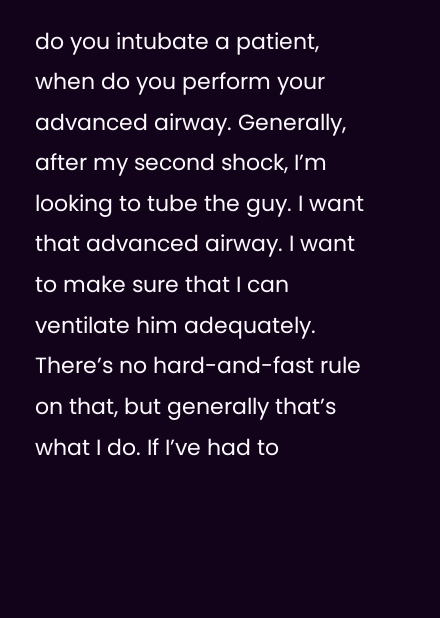do you intubate a patient, when do you perform your advanced airway. Generally, after my second shock, I’m looking to tube the guy. I want that advanced airway. I want to make sure that I can ventilate him adequately. There’s no hard-and-fast rule on that, but generally that’s what I do. If I’ve had to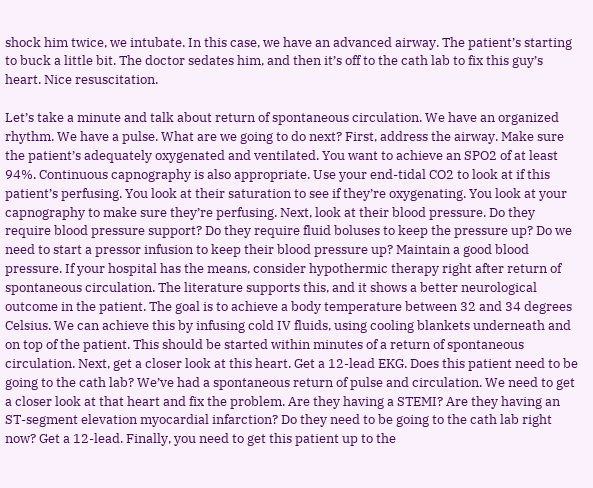shock him twice, we intubate. In this case, we have an advanced airway. The patient’s starting to buck a little bit. The doctor sedates him, and then it’s off to the cath lab to fix this guy’s heart. Nice resuscitation.

Let’s take a minute and talk about return of spontaneous circulation. We have an organized rhythm. We have a pulse. What are we going to do next? First, address the airway. Make sure the patient’s adequately oxygenated and ventilated. You want to achieve an SPO2 of at least 94%. Continuous capnography is also appropriate. Use your end-tidal CO2 to look at if this patient’s perfusing. You look at their saturation to see if they’re oxygenating. You look at your capnography to make sure they’re perfusing. Next, look at their blood pressure. Do they require blood pressure support? Do they require fluid boluses to keep the pressure up? Do we need to start a pressor infusion to keep their blood pressure up? Maintain a good blood pressure. If your hospital has the means, consider hypothermic therapy right after return of spontaneous circulation. The literature supports this, and it shows a better neurological outcome in the patient. The goal is to achieve a body temperature between 32 and 34 degrees Celsius. We can achieve this by infusing cold IV fluids, using cooling blankets underneath and on top of the patient. This should be started within minutes of a return of spontaneous circulation. Next, get a closer look at this heart. Get a 12-lead EKG. Does this patient need to be going to the cath lab? We’ve had a spontaneous return of pulse and circulation. We need to get a closer look at that heart and fix the problem. Are they having a STEMI? Are they having an ST-segment elevation myocardial infarction? Do they need to be going to the cath lab right now? Get a 12-lead. Finally, you need to get this patient up to the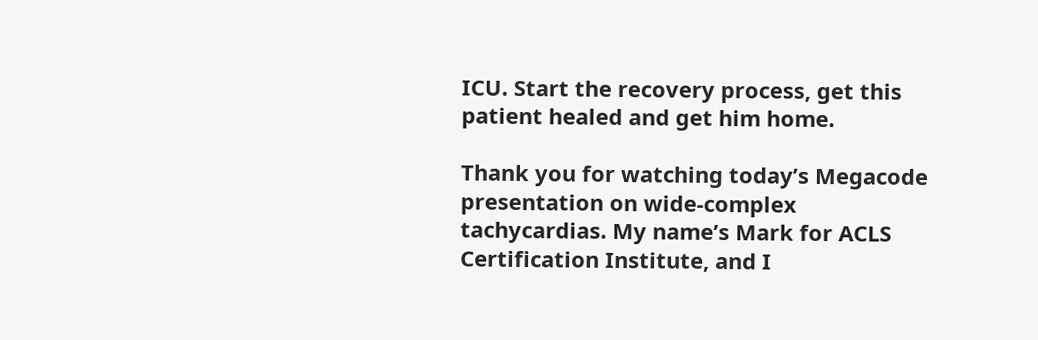ICU. Start the recovery process, get this patient healed and get him home.

Thank you for watching today’s Megacode presentation on wide-complex tachycardias. My name’s Mark for ACLS Certification Institute, and I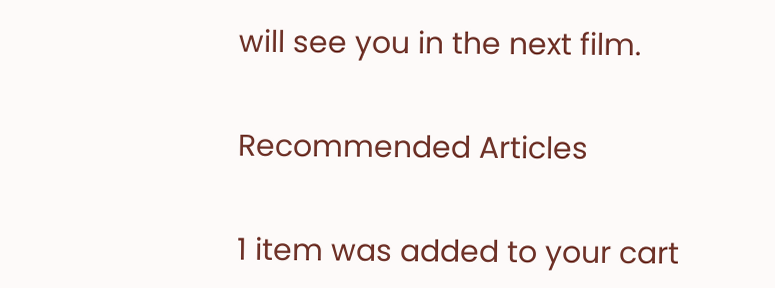will see you in the next film.

Recommended Articles

1 item was added to your cart